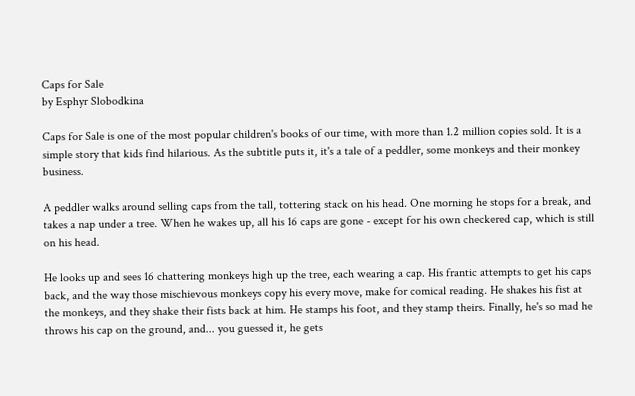Caps for Sale
by Esphyr Slobodkina

Caps for Sale is one of the most popular children's books of our time, with more than 1.2 million copies sold. It is a simple story that kids find hilarious. As the subtitle puts it, it's a tale of a peddler, some monkeys and their monkey business.

A peddler walks around selling caps from the tall, tottering stack on his head. One morning he stops for a break, and takes a nap under a tree. When he wakes up, all his 16 caps are gone - except for his own checkered cap, which is still on his head.

He looks up and sees 16 chattering monkeys high up the tree, each wearing a cap. His frantic attempts to get his caps back, and the way those mischievous monkeys copy his every move, make for comical reading. He shakes his fist at the monkeys, and they shake their fists back at him. He stamps his foot, and they stamp theirs. Finally, he's so mad he throws his cap on the ground, and... you guessed it, he gets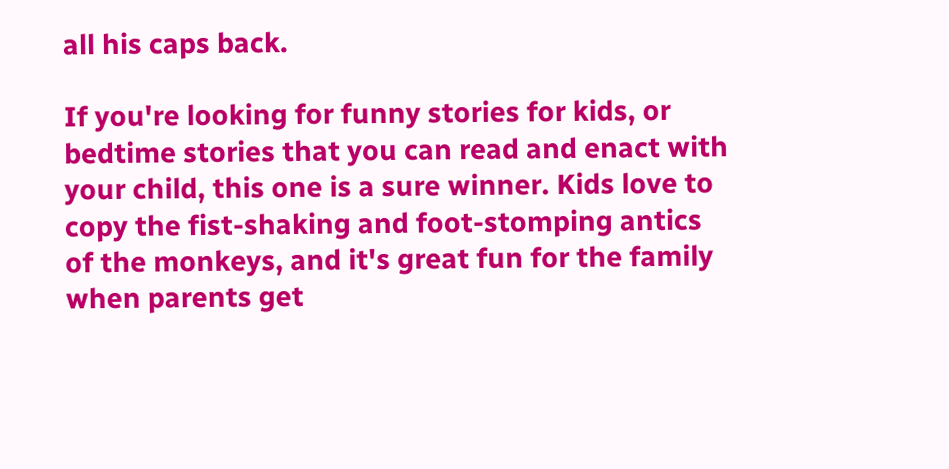all his caps back.

If you're looking for funny stories for kids, or bedtime stories that you can read and enact with your child, this one is a sure winner. Kids love to copy the fist-shaking and foot-stomping antics of the monkeys, and it's great fun for the family when parents get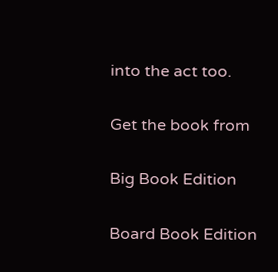into the act too.

Get the book from

Big Book Edition

Board Book Edition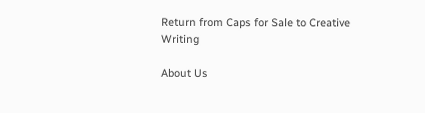Return from Caps for Sale to Creative Writing

About Us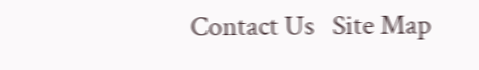Contact Us   Site Map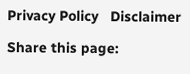Privacy Policy   Disclaimer

Share this page: